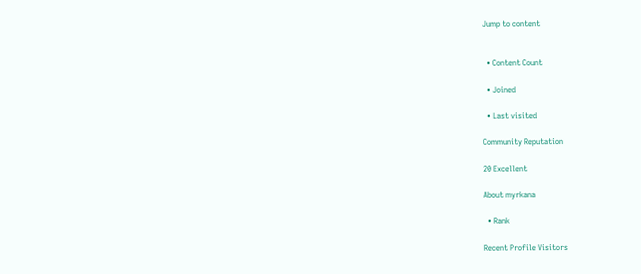Jump to content


  • Content Count

  • Joined

  • Last visited

Community Reputation

20 Excellent

About myrkana

  • Rank

Recent Profile Visitors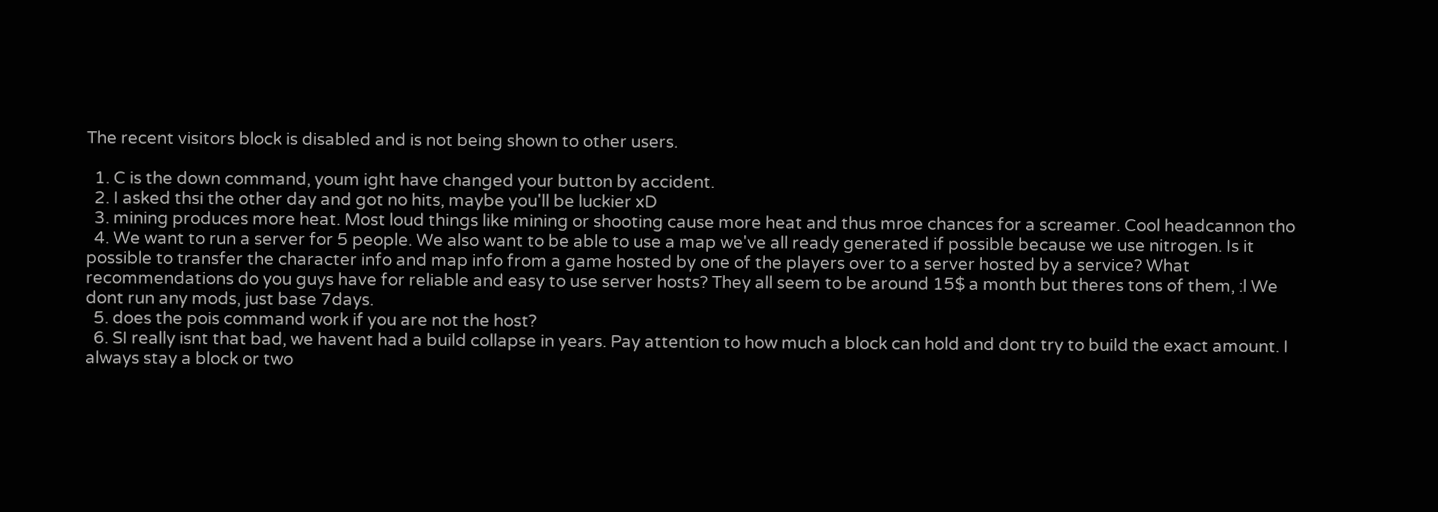The recent visitors block is disabled and is not being shown to other users.

  1. C is the down command, youm ight have changed your button by accident.
  2. I asked thsi the other day and got no hits, maybe you'll be luckier xD
  3. mining produces more heat. Most loud things like mining or shooting cause more heat and thus mroe chances for a screamer. Cool headcannon tho
  4. We want to run a server for 5 people. We also want to be able to use a map we've all ready generated if possible because we use nitrogen. Is it possible to transfer the character info and map info from a game hosted by one of the players over to a server hosted by a service? What recommendations do you guys have for reliable and easy to use server hosts? They all seem to be around 15$ a month but theres tons of them, :l We dont run any mods, just base 7days.
  5. does the pois command work if you are not the host?
  6. SI really isnt that bad, we havent had a build collapse in years. Pay attention to how much a block can hold and dont try to build the exact amount. I always stay a block or two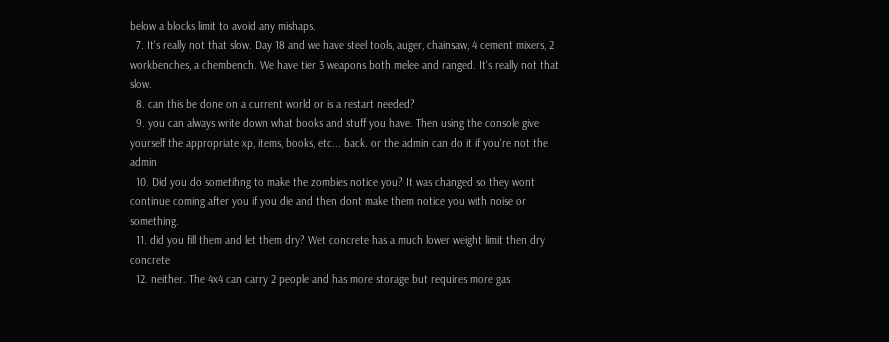below a blocks limit to avoid any mishaps.
  7. It's really not that slow. Day 18 and we have steel tools, auger, chainsaw, 4 cement mixers, 2 workbenches, a chembench. We have tier 3 weapons both melee and ranged. It's really not that slow.
  8. can this be done on a current world or is a restart needed?
  9. you can always write down what books and stuff you have. Then using the console give yourself the appropriate xp, items, books, etc... back. or the admin can do it if you're not the admin
  10. Did you do sometihng to make the zombies notice you? It was changed so they wont continue coming after you if you die and then dont make them notice you with noise or something.
  11. did you fill them and let them dry? Wet concrete has a much lower weight limit then dry concrete
  12. neither. The 4x4 can carry 2 people and has more storage but requires more gas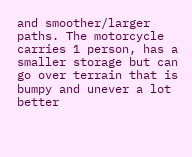and smoother/larger paths. The motorcycle carries 1 person, has a smaller storage but can go over terrain that is bumpy and unever a lot better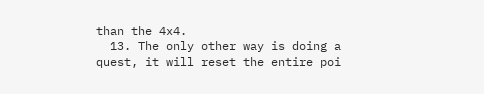than the 4x4.
  13. The only other way is doing a quest, it will reset the entire poi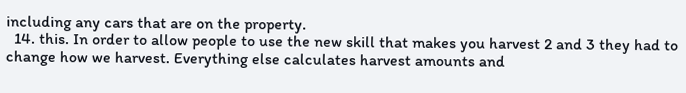including any cars that are on the property.
  14. this. In order to allow people to use the new skill that makes you harvest 2 and 3 they had to change how we harvest. Everything else calculates harvest amounts and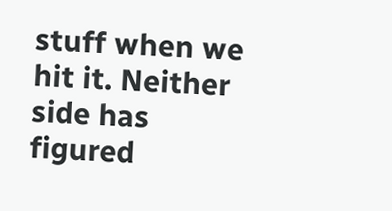stuff when we hit it. Neither side has figured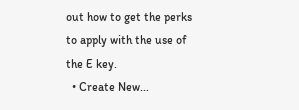out how to get the perks to apply with the use of the E key.
  • Create New...